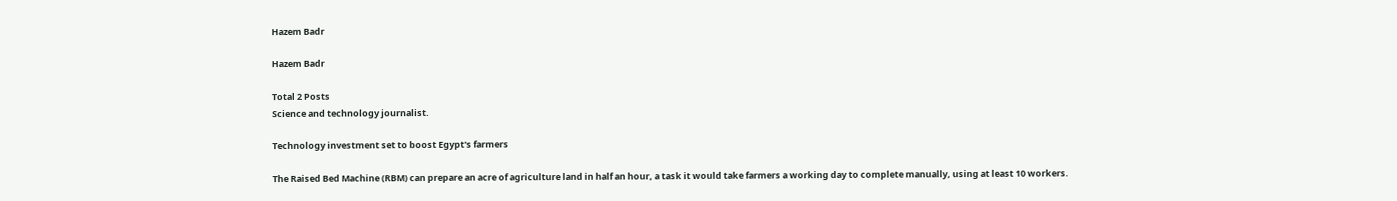Hazem Badr

Hazem Badr

Total 2 Posts
Science and technology journalist.

Technology investment set to boost Egypt's farmers

The Raised Bed Machine (RBM) can prepare an acre of agriculture land in half an hour, a task it would take farmers a working day to complete manually, using at least 10 workers.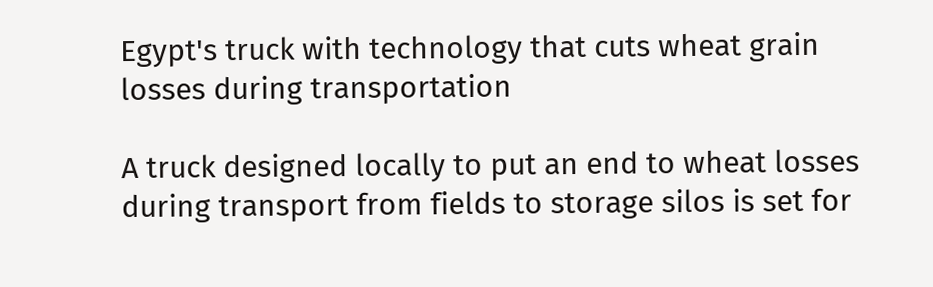Egypt's truck with technology that cuts wheat grain losses during transportation

A truck designed locally to put an end to wheat losses during transport from fields to storage silos is set for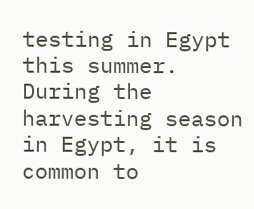testing in Egypt this summer. During the harvesting season in Egypt, it is common to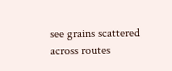see grains scattered across routes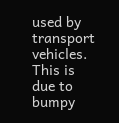used by transport vehicles. This is due to bumpy